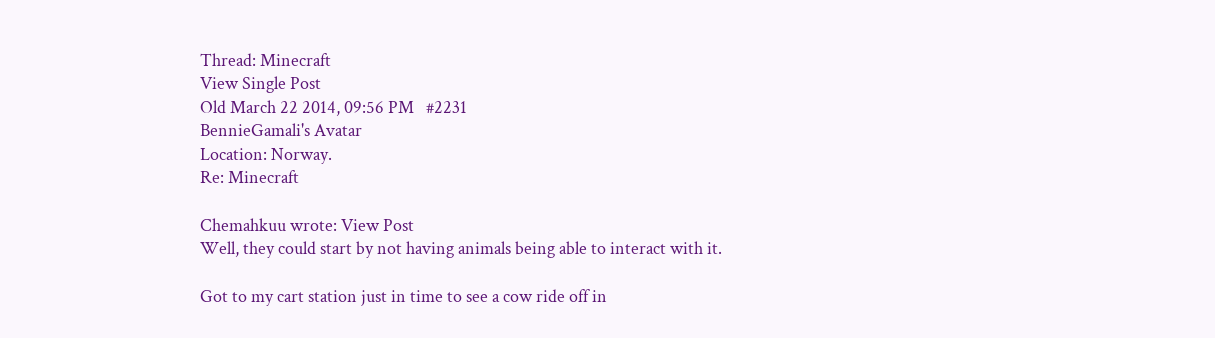Thread: Minecraft
View Single Post
Old March 22 2014, 09:56 PM   #2231
BennieGamali's Avatar
Location: Norway.
Re: Minecraft

Chemahkuu wrote: View Post
Well, they could start by not having animals being able to interact with it.

Got to my cart station just in time to see a cow ride off in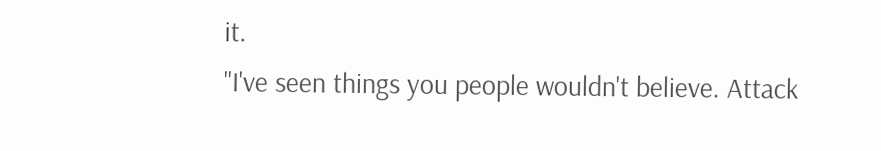it.
"I've seen things you people wouldn't believe. Attack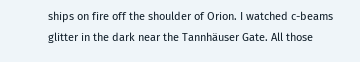ships on fire off the shoulder of Orion. I watched c-beams glitter in the dark near the Tannhäuser Gate. All those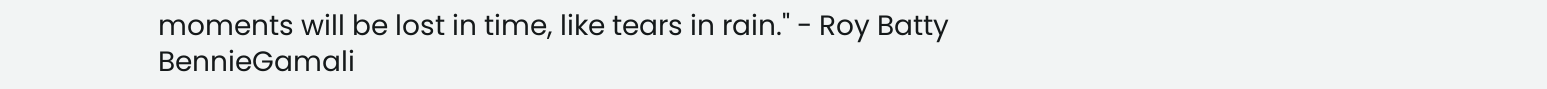moments will be lost in time, like tears in rain." - Roy Batty
BennieGamali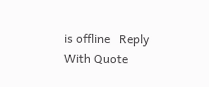is offline   Reply With Quote